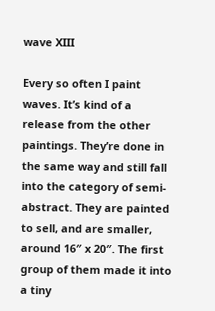wave XIII

Every so often I paint waves. It’s kind of a release from the other paintings. They’re done in the same way and still fall into the category of semi-abstract. They are painted to sell, and are smaller, around 16″ x 20″. The first group of them made it into a tiny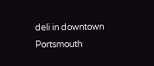deli in downtown Portsmouth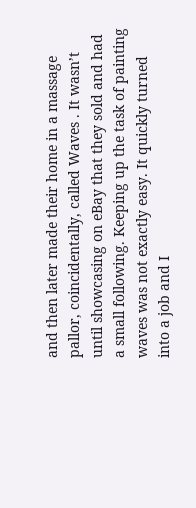and then later made their home in a massage pallor, coincidentally, called Waves . It wasn’t until showcasing on eBay that they sold and had a small following. Keeping up the task of painting waves was not exactly easy. It quickly turned into a job and I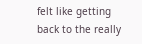felt like getting back to the really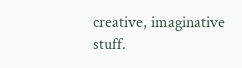creative, imaginative stuff.